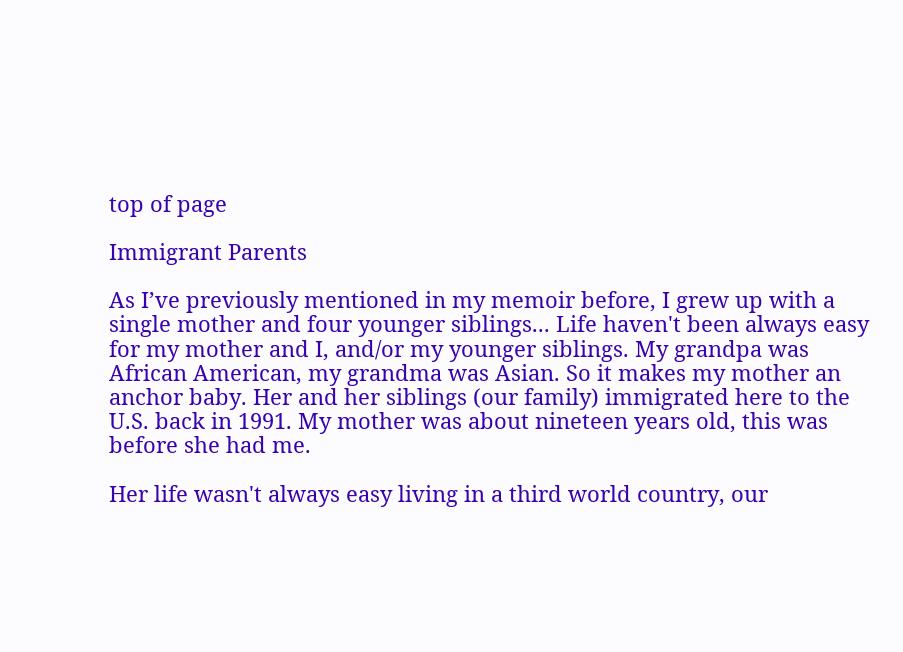top of page

Immigrant Parents

As I’ve previously mentioned in my memoir before, I grew up with a single mother and four younger siblings... Life haven't been always easy for my mother and I, and/or my younger siblings. My grandpa was African American, my grandma was Asian. So it makes my mother an anchor baby. Her and her siblings (our family) immigrated here to the U.S. back in 1991. My mother was about nineteen years old, this was before she had me.

Her life wasn't always easy living in a third world country, our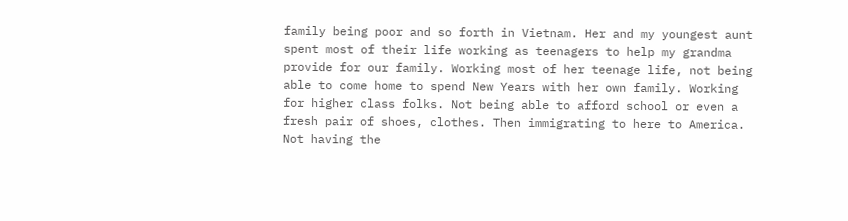family being poor and so forth in Vietnam. Her and my youngest aunt spent most of their life working as teenagers to help my grandma provide for our family. Working most of her teenage life, not being able to come home to spend New Years with her own family. Working for higher class folks. Not being able to afford school or even a fresh pair of shoes, clothes. Then immigrating to here to America. Not having the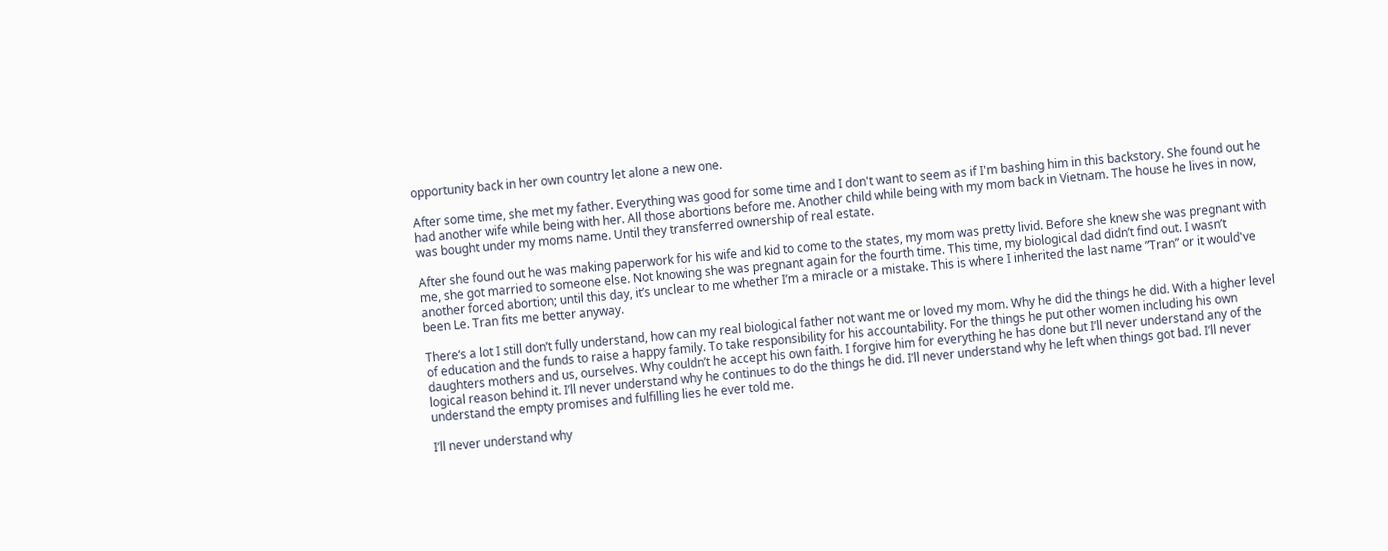opportunity back in her own country let alone a new one.

After some time, she met my father. Everything was good for some time and I don't want to seem as if I'm bashing him in this backstory. She found out he had another wife while being with her. All those abortions before me. Another child while being with my mom back in Vietnam. The house he lives in now, was bought under my moms name. Until they transferred ownership of real estate.

After she found out he was making paperwork for his wife and kid to come to the states, my mom was pretty livid. Before she knew she was pregnant with me, she got married to someone else. Not knowing she was pregnant again for the fourth time. This time, my biological dad didn’t find out. I wasn’t another forced abortion; until this day, it’s unclear to me whether I’m a miracle or a mistake. This is where I inherited the last name ”Tran” or it would've been Le. Tran fits me better anyway.

There‘s a lot I still don’t fully understand, how can my real biological father not want me or loved my mom. Why he did the things he did. With a higher level of education and the funds to raise a happy family. To take responsibility for his accountability. For the things he put other women including his own daughters mothers and us, ourselves. Why couldn’t he accept his own faith. I forgive him for everything he has done but I’ll never understand any of the logical reason behind it. I’ll never understand why he continues to do the things he did. I’ll never understand why he left when things got bad. I’ll never understand the empty promises and fulfilling lies he ever told me.

I’ll never understand why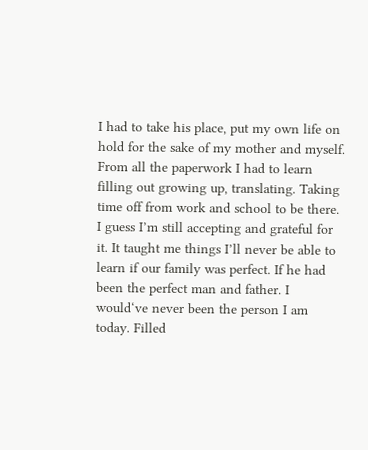I had to take his place, put my own life on hold for the sake of my mother and myself. From all the paperwork I had to learn filling out growing up, translating. Taking time off from work and school to be there. I guess I’m still accepting and grateful for it. It taught me things I’ll never be able to learn if our family was perfect. If he had been the perfect man and father. I would‘ve never been the person I am today. Filled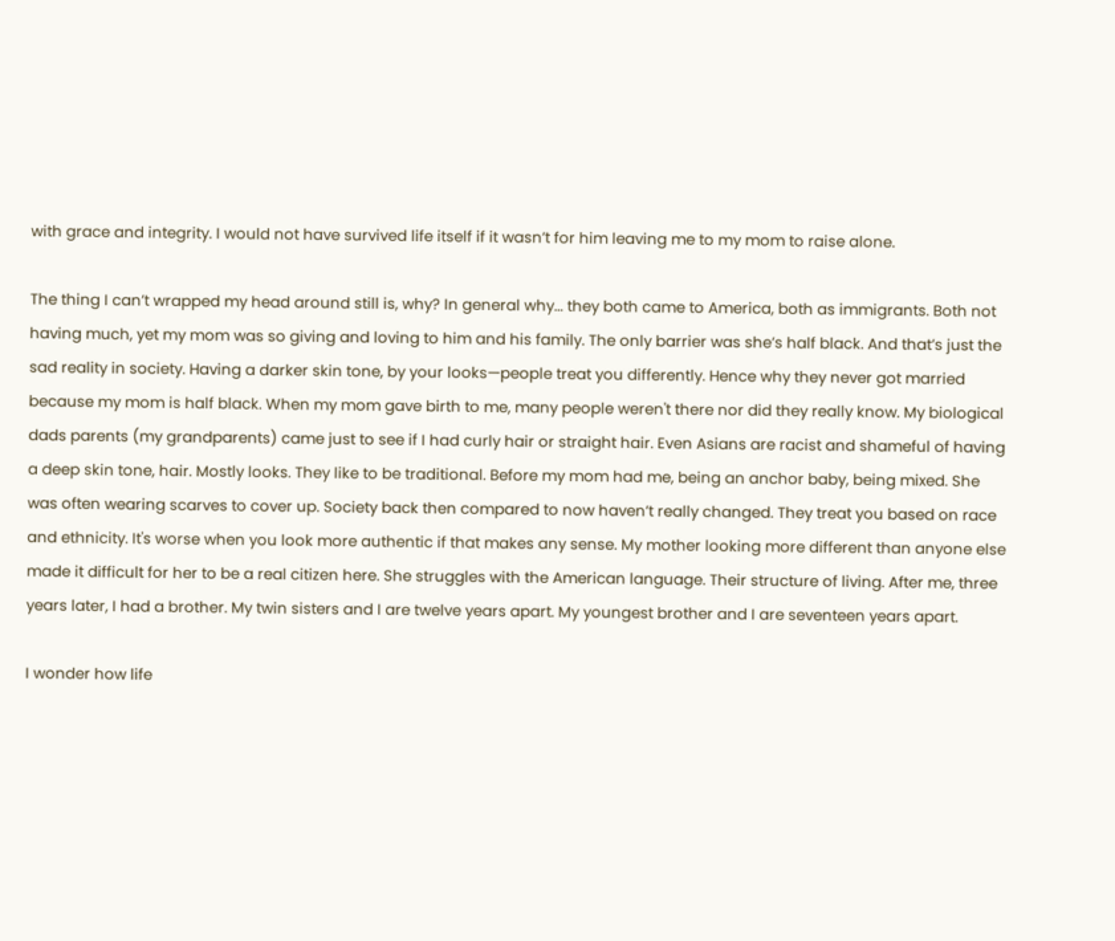with grace and integrity. I would not have survived life itself if it wasn’t for him leaving me to my mom to raise alone.

The thing I can’t wrapped my head around still is, why? In general why... they both came to America, both as immigrants. Both not having much, yet my mom was so giving and loving to him and his family. The only barrier was she’s half black. And that’s just the sad reality in society. Having a darker skin tone, by your looks—people treat you differently. Hence why they never got married because my mom is half black. When my mom gave birth to me, many people weren't there nor did they really know. My biological dads parents (my grandparents) came just to see if I had curly hair or straight hair. Even Asians are racist and shameful of having a deep skin tone, hair. Mostly looks. They like to be traditional. Before my mom had me, being an anchor baby, being mixed. She was often wearing scarves to cover up. Society back then compared to now haven’t really changed. They treat you based on race and ethnicity. It's worse when you look more authentic if that makes any sense. My mother looking more different than anyone else made it difficult for her to be a real citizen here. She struggles with the American language. Their structure of living. After me, three years later, I had a brother. My twin sisters and I are twelve years apart. My youngest brother and I are seventeen years apart.

I wonder how life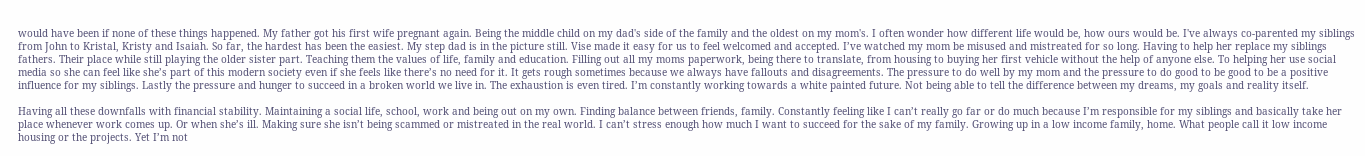would have been if none of these things happened. My father got his first wife pregnant again. Being the middle child on my dad's side of the family and the oldest on my mom's. I often wonder how different life would be, how ours would be. I've always co-parented my siblings from John to Kristal, Kristy and Isaiah. So far, the hardest has been the easiest. My step dad is in the picture still. Vise made it easy for us to feel welcomed and accepted. I’ve watched my mom be misused and mistreated for so long. Having to help her replace my siblings fathers. Their place while still playing the older sister part. Teaching them the values of life, family and education. Filling out all my moms paperwork, being there to translate, from housing to buying her first vehicle without the help of anyone else. To helping her use social media so she can feel like she’s part of this modern society even if she feels like there’s no need for it. It gets rough sometimes because we always have fallouts and disagreements. The pressure to do well by my mom and the pressure to do good to be good to be a positive influence for my siblings. Lastly the pressure and hunger to succeed in a broken world we live in. The exhaustion is even tired. I’m constantly working towards a white painted future. Not being able to tell the difference between my dreams, my goals and reality itself.

Having all these downfalls with financial stability. Maintaining a social life, school, work and being out on my own. Finding balance between friends, family. Constantly feeling like I can’t really go far or do much because I’m responsible for my siblings and basically take her place whenever work comes up. Or when she’s ill. Making sure she isn’t being scammed or mistreated in the real world. I can’t stress enough how much I want to succeed for the sake of my family. Growing up in a low income family, home. What people call it low income housing or the projects. Yet I’m not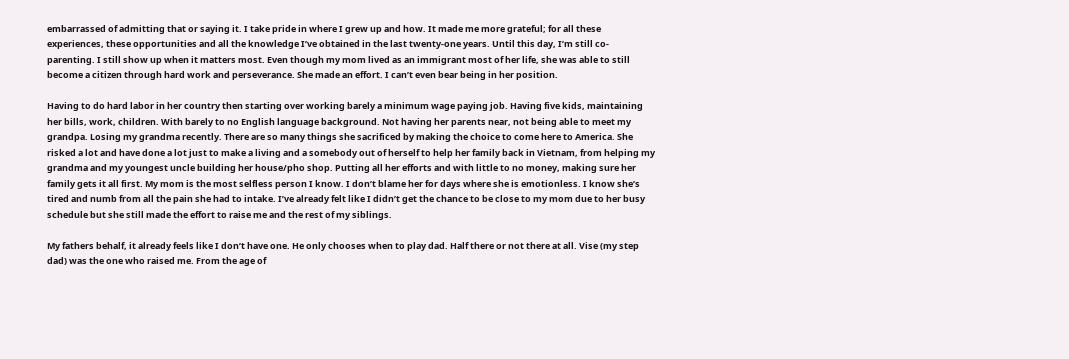embarrassed of admitting that or saying it. I take pride in where I grew up and how. It made me more grateful; for all these experiences, these opportunities and all the knowledge I’ve obtained in the last twenty-one years. Until this day, I’m still co-parenting. I still show up when it matters most. Even though my mom lived as an immigrant most of her life, she was able to still become a citizen through hard work and perseverance. She made an effort. I can’t even bear being in her position.

Having to do hard labor in her country then starting over working barely a minimum wage paying job. Having five kids, maintaining her bills, work, children. With barely to no English language background. Not having her parents near, not being able to meet my grandpa. Losing my grandma recently. There are so many things she sacrificed by making the choice to come here to America. She risked a lot and have done a lot just to make a living and a somebody out of herself to help her family back in Vietnam, from helping my grandma and my youngest uncle building her house/pho shop. Putting all her efforts and with little to no money, making sure her family gets it all first. My mom is the most selfless person I know. I don’t blame her for days where she is emotionless. I know she’s tired and numb from all the pain she had to intake. I’ve already felt like I didn’t get the chance to be close to my mom due to her busy schedule but she still made the effort to raise me and the rest of my siblings.

My fathers behalf, it already feels like I don’t have one. He only chooses when to play dad. Half there or not there at all. Vise (my step dad) was the one who raised me. From the age of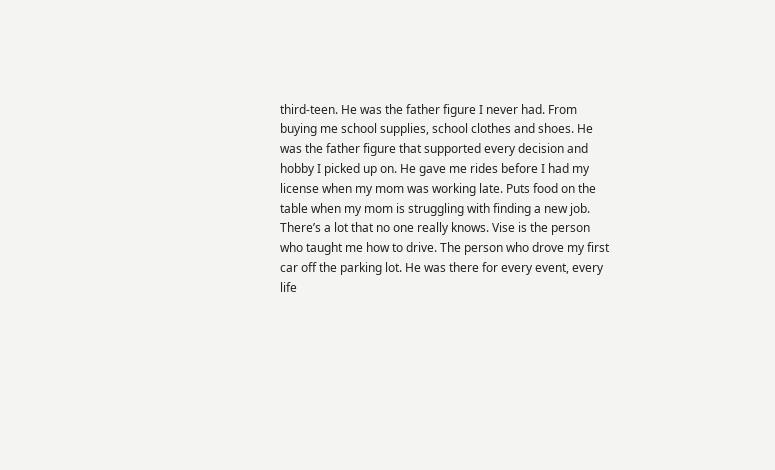third-teen. He was the father figure I never had. From buying me school supplies, school clothes and shoes. He was the father figure that supported every decision and hobby I picked up on. He gave me rides before I had my license when my mom was working late. Puts food on the table when my mom is struggling with finding a new job. There’s a lot that no one really knows. Vise is the person who taught me how to drive. The person who drove my first car off the parking lot. He was there for every event, every life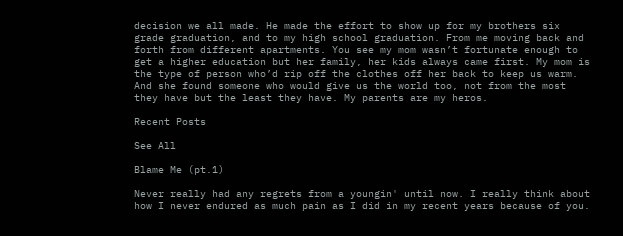decision we all made. He made the effort to show up for my brothers six grade graduation, and to my high school graduation. From me moving back and forth from different apartments. You see my mom wasn’t fortunate enough to get a higher education but her family, her kids always came first. My mom is the type of person who’d rip off the clothes off her back to keep us warm. And she found someone who would give us the world too, not from the most they have but the least they have. My parents are my heros.

Recent Posts

See All

Blame Me (pt.1)

Never really had any regrets from a youngin' until now. I really think about how I never endured as much pain as I did in my recent years because of you.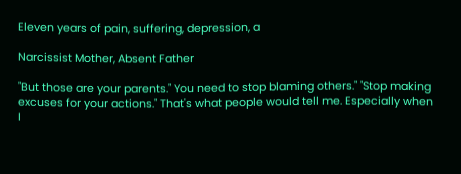Eleven years of pain, suffering, depression, a

Narcissist Mother, Absent Father

"But those are your parents." You need to stop blaming others." "Stop making excuses for your actions." That's what people would tell me. Especially when I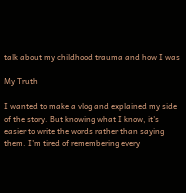talk about my childhood trauma and how I was

My Truth

I wanted to make a vlog and explained my side of the story. But knowing what I know, it's easier to write the words rather than saying them. I'm tired of remembering every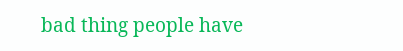bad thing people have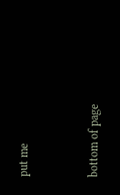put me


bottom of page